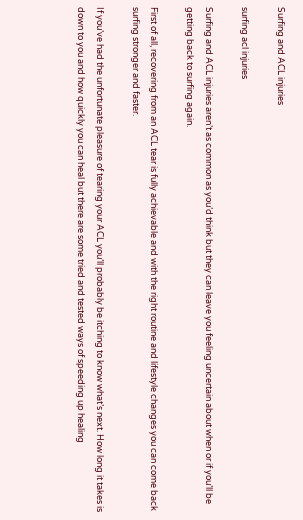Surfing and ACL injuries

surfing acl injuries

Surfing and ACL injuries aren’t as common as you’d think but they can leave you feeling uncertain about when or if you’ll be getting back to surfing again.

First of all, recovering from an ACL tear is fully achievable and with the right routine and lifestyle changes you can come back surfing stronger and faster.

If you’ve had the unfortunate pleasure of tearing your ACL you’ll probably be itching to know what’s next. How long it takes is down to you and how quickly you can heal but there are some tried and tested ways of speeding up healing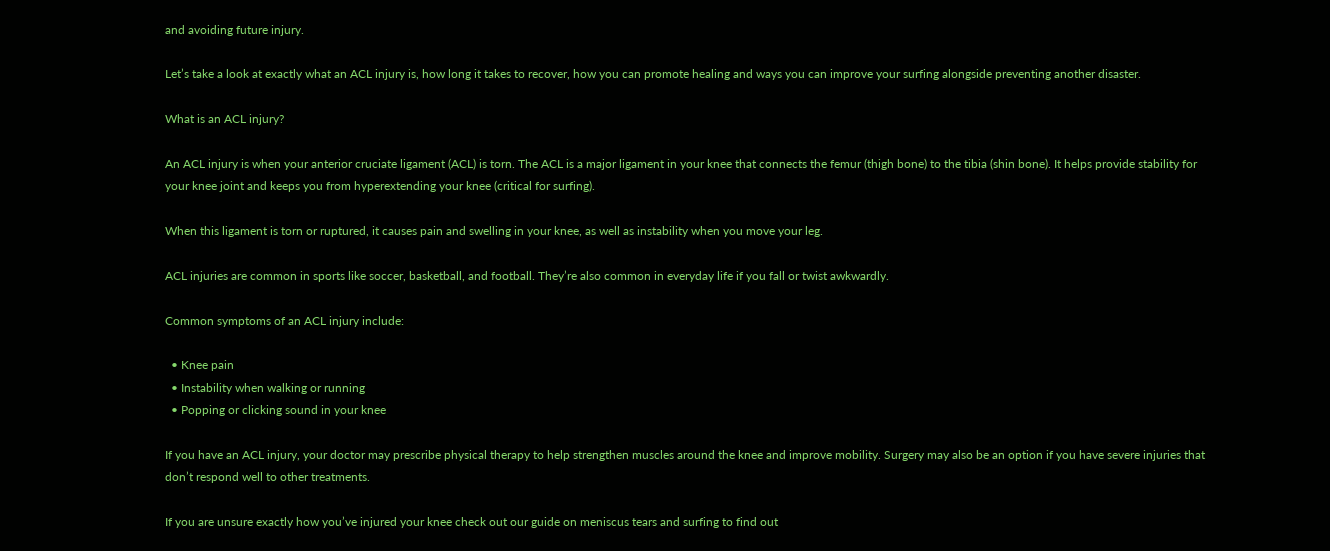and avoiding future injury.

Let’s take a look at exactly what an ACL injury is, how long it takes to recover, how you can promote healing and ways you can improve your surfing alongside preventing another disaster.

What is an ACL injury?

An ACL injury is when your anterior cruciate ligament (ACL) is torn. The ACL is a major ligament in your knee that connects the femur (thigh bone) to the tibia (shin bone). It helps provide stability for your knee joint and keeps you from hyperextending your knee (critical for surfing).

When this ligament is torn or ruptured, it causes pain and swelling in your knee, as well as instability when you move your leg.

ACL injuries are common in sports like soccer, basketball, and football. They’re also common in everyday life if you fall or twist awkwardly.

Common symptoms of an ACL injury include:

  • Knee pain
  • Instability when walking or running
  • Popping or clicking sound in your knee

If you have an ACL injury, your doctor may prescribe physical therapy to help strengthen muscles around the knee and improve mobility. Surgery may also be an option if you have severe injuries that don’t respond well to other treatments.

If you are unsure exactly how you’ve injured your knee check out our guide on meniscus tears and surfing to find out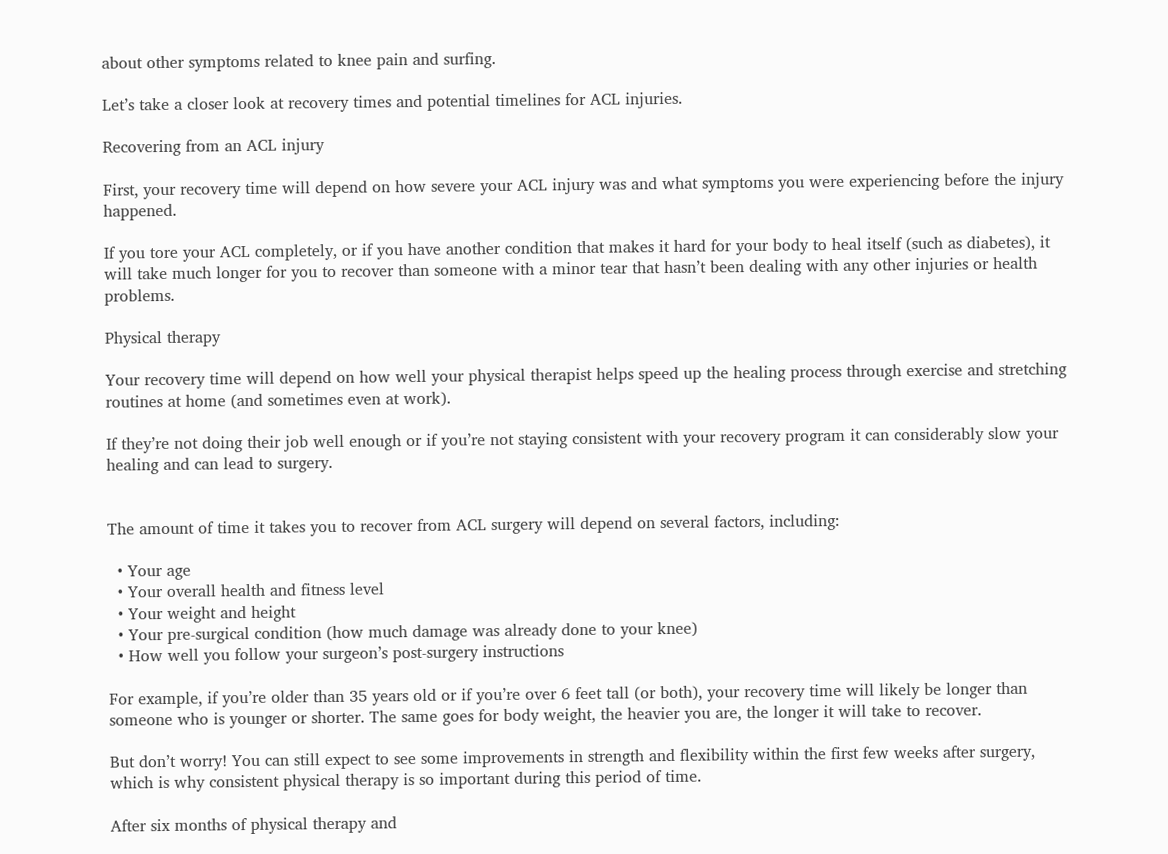about other symptoms related to knee pain and surfing.

Let’s take a closer look at recovery times and potential timelines for ACL injuries.

Recovering from an ACL injury

First, your recovery time will depend on how severe your ACL injury was and what symptoms you were experiencing before the injury happened.

If you tore your ACL completely, or if you have another condition that makes it hard for your body to heal itself (such as diabetes), it will take much longer for you to recover than someone with a minor tear that hasn’t been dealing with any other injuries or health problems.

Physical therapy

Your recovery time will depend on how well your physical therapist helps speed up the healing process through exercise and stretching routines at home (and sometimes even at work).

If they’re not doing their job well enough or if you’re not staying consistent with your recovery program it can considerably slow your healing and can lead to surgery.


The amount of time it takes you to recover from ACL surgery will depend on several factors, including:

  • Your age
  • Your overall health and fitness level
  • Your weight and height
  • Your pre-surgical condition (how much damage was already done to your knee)
  • How well you follow your surgeon’s post-surgery instructions

For example, if you’re older than 35 years old or if you’re over 6 feet tall (or both), your recovery time will likely be longer than someone who is younger or shorter. The same goes for body weight, the heavier you are, the longer it will take to recover.

But don’t worry! You can still expect to see some improvements in strength and flexibility within the first few weeks after surgery, which is why consistent physical therapy is so important during this period of time.

After six months of physical therapy and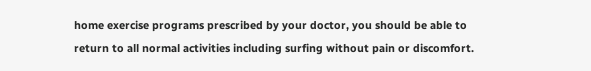home exercise programs prescribed by your doctor, you should be able to return to all normal activities including surfing without pain or discomfort.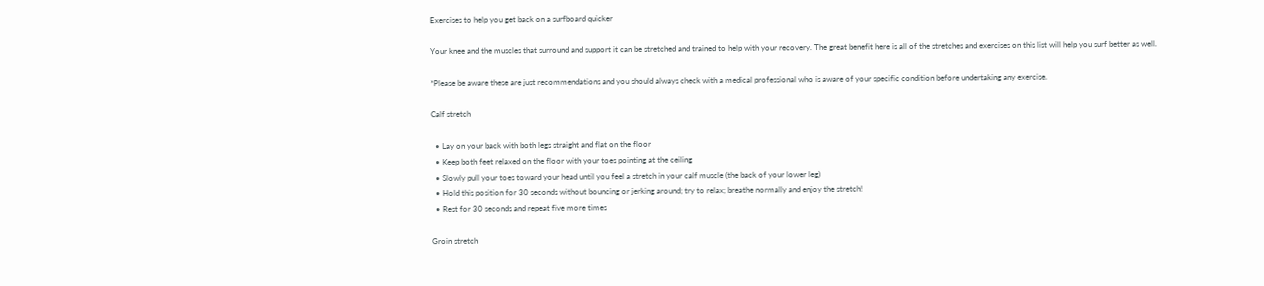Exercises to help you get back on a surfboard quicker

Your knee and the muscles that surround and support it can be stretched and trained to help with your recovery. The great benefit here is all of the stretches and exercises on this list will help you surf better as well.

*Please be aware these are just recommendations and you should always check with a medical professional who is aware of your specific condition before undertaking any exercise.

Calf stretch

  • Lay on your back with both legs straight and flat on the floor
  • Keep both feet relaxed on the floor with your toes pointing at the ceiling
  • Slowly pull your toes toward your head until you feel a stretch in your calf muscle (the back of your lower leg)
  • Hold this position for 30 seconds without bouncing or jerking around; try to relax; breathe normally and enjoy the stretch!
  • Rest for 30 seconds and repeat five more times

Groin stretch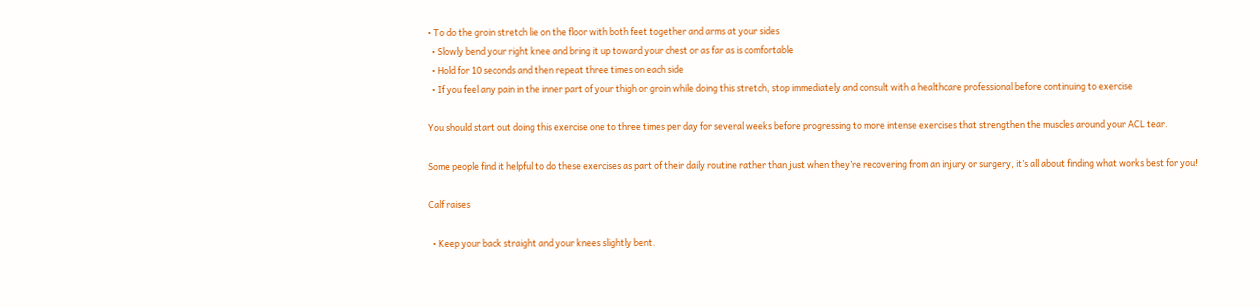• To do the groin stretch lie on the floor with both feet together and arms at your sides
  • Slowly bend your right knee and bring it up toward your chest or as far as is comfortable
  • Hold for 10 seconds and then repeat three times on each side
  • If you feel any pain in the inner part of your thigh or groin while doing this stretch, stop immediately and consult with a healthcare professional before continuing to exercise

You should start out doing this exercise one to three times per day for several weeks before progressing to more intense exercises that strengthen the muscles around your ACL tear.

Some people find it helpful to do these exercises as part of their daily routine rather than just when they’re recovering from an injury or surgery, it’s all about finding what works best for you!

Calf raises

  • Keep your back straight and your knees slightly bent.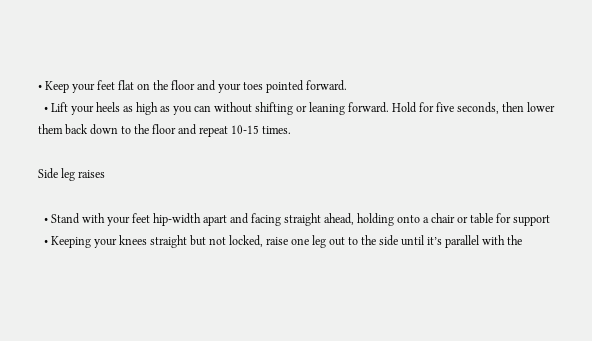• Keep your feet flat on the floor and your toes pointed forward.
  • Lift your heels as high as you can without shifting or leaning forward. Hold for five seconds, then lower them back down to the floor and repeat 10-15 times.

Side leg raises

  • Stand with your feet hip-width apart and facing straight ahead, holding onto a chair or table for support
  • Keeping your knees straight but not locked, raise one leg out to the side until it’s parallel with the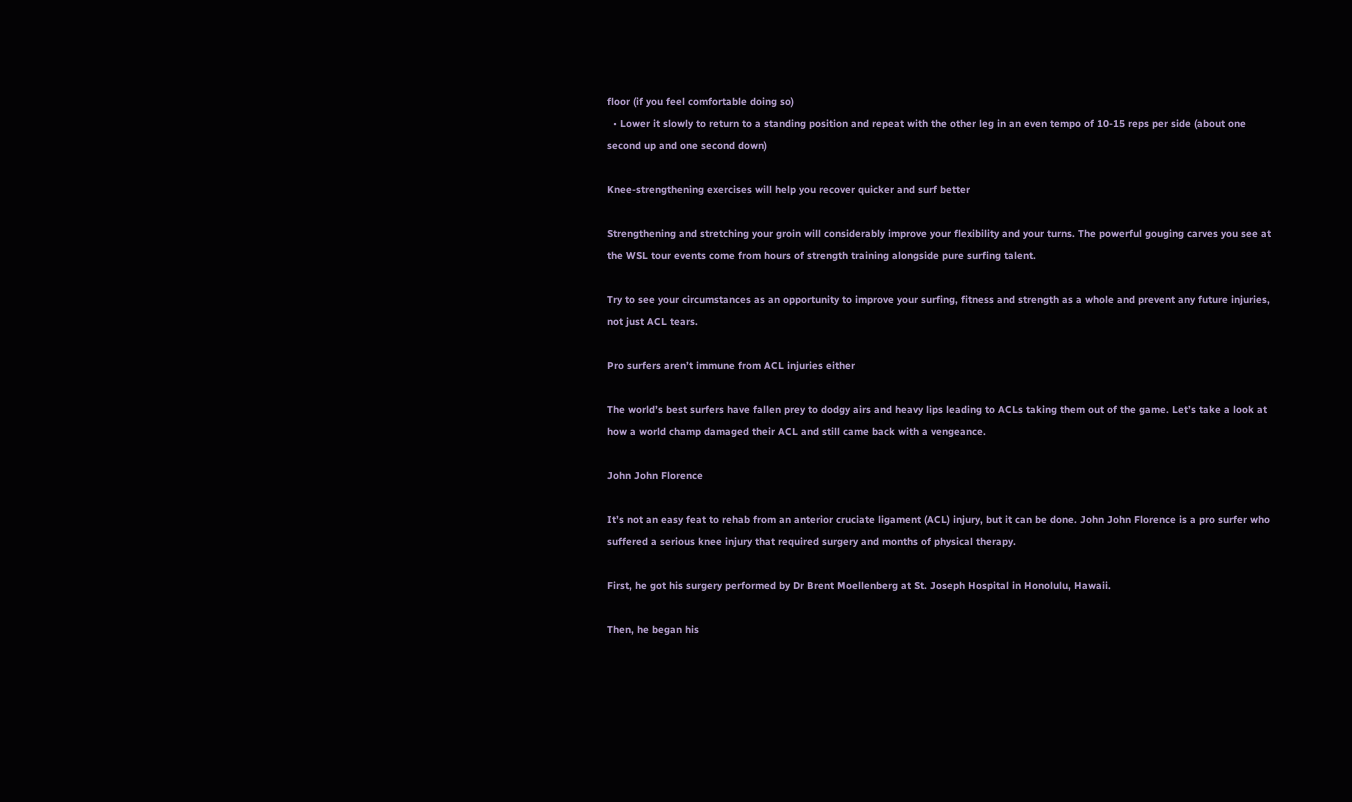floor (if you feel comfortable doing so)
  • Lower it slowly to return to a standing position and repeat with the other leg in an even tempo of 10-15 reps per side (about one second up and one second down)

Knee-strengthening exercises will help you recover quicker and surf better

Strengthening and stretching your groin will considerably improve your flexibility and your turns. The powerful gouging carves you see at the WSL tour events come from hours of strength training alongside pure surfing talent.

Try to see your circumstances as an opportunity to improve your surfing, fitness and strength as a whole and prevent any future injuries, not just ACL tears.

Pro surfers aren’t immune from ACL injuries either

The world’s best surfers have fallen prey to dodgy airs and heavy lips leading to ACLs taking them out of the game. Let’s take a look at how a world champ damaged their ACL and still came back with a vengeance.

John John Florence

It’s not an easy feat to rehab from an anterior cruciate ligament (ACL) injury, but it can be done. John John Florence is a pro surfer who suffered a serious knee injury that required surgery and months of physical therapy.

First, he got his surgery performed by Dr Brent Moellenberg at St. Joseph Hospital in Honolulu, Hawaii.

Then, he began his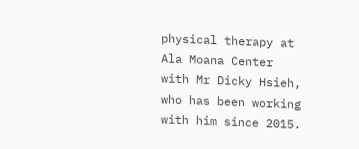physical therapy at Ala Moana Center with Mr Dicky Hsieh, who has been working with him since 2015.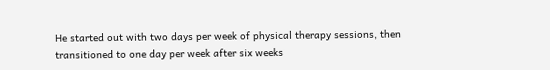He started out with two days per week of physical therapy sessions, then transitioned to one day per week after six weeks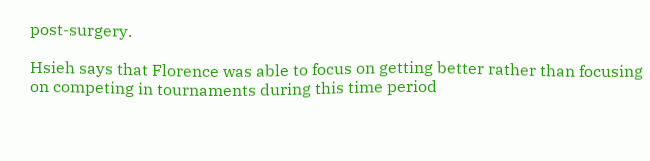post-surgery.

Hsieh says that Florence was able to focus on getting better rather than focusing on competing in tournaments during this time period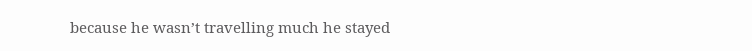because he wasn’t travelling much he stayed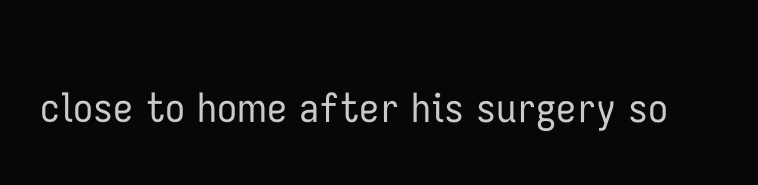close to home after his surgery so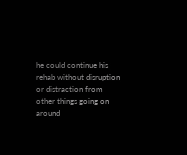he could continue his rehab without disruption or distraction from other things going on around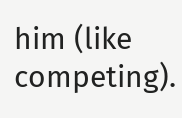him (like competing).